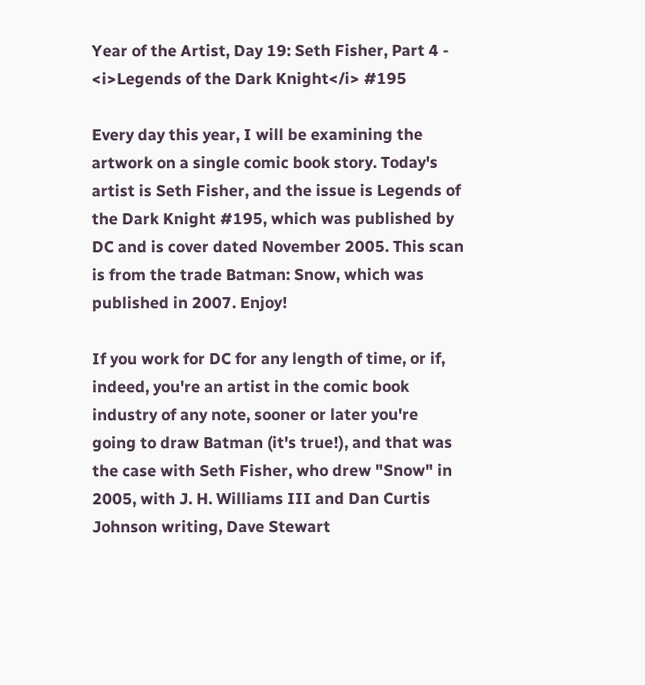Year of the Artist, Day 19: Seth Fisher, Part 4 - <i>Legends of the Dark Knight</i> #195

Every day this year, I will be examining the artwork on a single comic book story. Today's artist is Seth Fisher, and the issue is Legends of the Dark Knight #195, which was published by DC and is cover dated November 2005. This scan is from the trade Batman: Snow, which was published in 2007. Enjoy!

If you work for DC for any length of time, or if, indeed, you're an artist in the comic book industry of any note, sooner or later you're going to draw Batman (it's true!), and that was the case with Seth Fisher, who drew "Snow" in 2005, with J. H. Williams III and Dan Curtis Johnson writing, Dave Stewart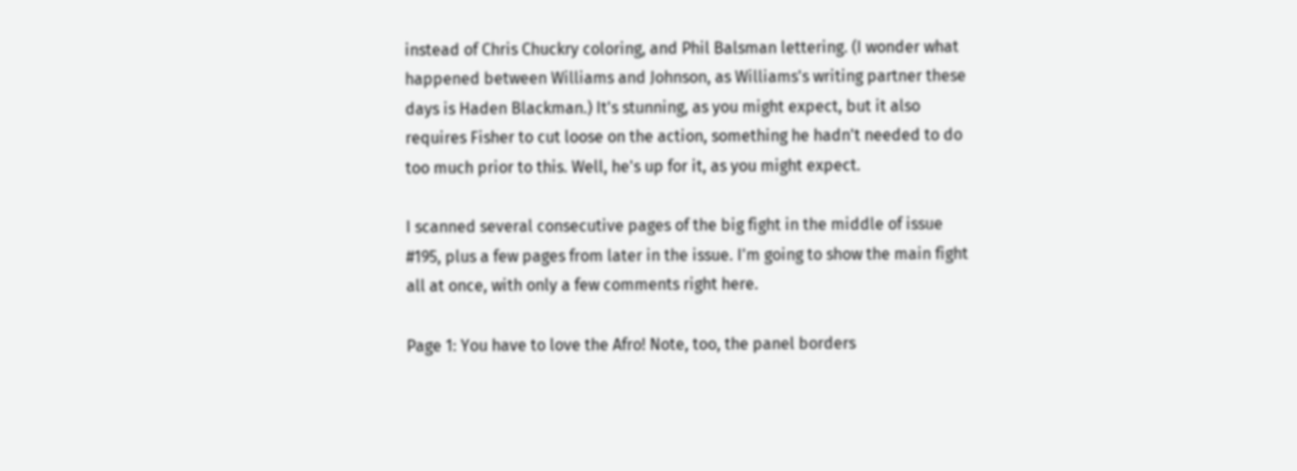instead of Chris Chuckry coloring, and Phil Balsman lettering. (I wonder what happened between Williams and Johnson, as Williams's writing partner these days is Haden Blackman.) It's stunning, as you might expect, but it also requires Fisher to cut loose on the action, something he hadn't needed to do too much prior to this. Well, he's up for it, as you might expect.

I scanned several consecutive pages of the big fight in the middle of issue #195, plus a few pages from later in the issue. I'm going to show the main fight all at once, with only a few comments right here.

Page 1: You have to love the Afro! Note, too, the panel borders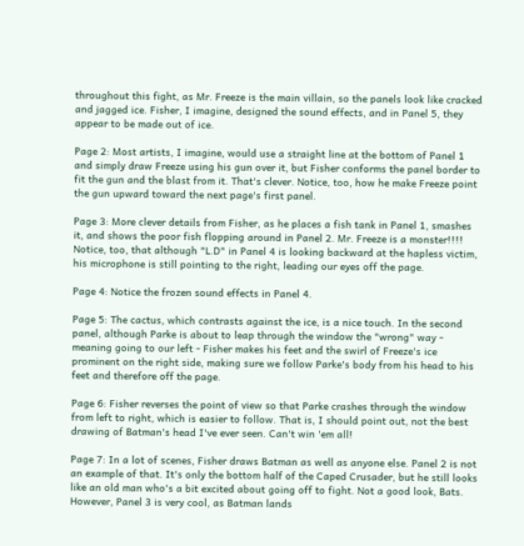throughout this fight, as Mr. Freeze is the main villain, so the panels look like cracked and jagged ice. Fisher, I imagine, designed the sound effects, and in Panel 5, they appear to be made out of ice.

Page 2: Most artists, I imagine, would use a straight line at the bottom of Panel 1 and simply draw Freeze using his gun over it, but Fisher conforms the panel border to fit the gun and the blast from it. That's clever. Notice, too, how he make Freeze point the gun upward toward the next page's first panel.

Page 3: More clever details from Fisher, as he places a fish tank in Panel 1, smashes it, and shows the poor fish flopping around in Panel 2. Mr. Freeze is a monster!!!! Notice, too, that although "L.D" in Panel 4 is looking backward at the hapless victim, his microphone is still pointing to the right, leading our eyes off the page.

Page 4: Notice the frozen sound effects in Panel 4.

Page 5: The cactus, which contrasts against the ice, is a nice touch. In the second panel, although Parke is about to leap through the window the "wrong" way - meaning going to our left - Fisher makes his feet and the swirl of Freeze's ice prominent on the right side, making sure we follow Parke's body from his head to his feet and therefore off the page.

Page 6: Fisher reverses the point of view so that Parke crashes through the window from left to right, which is easier to follow. That is, I should point out, not the best drawing of Batman's head I've ever seen. Can't win 'em all!

Page 7: In a lot of scenes, Fisher draws Batman as well as anyone else. Panel 2 is not an example of that. It's only the bottom half of the Caped Crusader, but he still looks like an old man who's a bit excited about going off to fight. Not a good look, Bats. However, Panel 3 is very cool, as Batman lands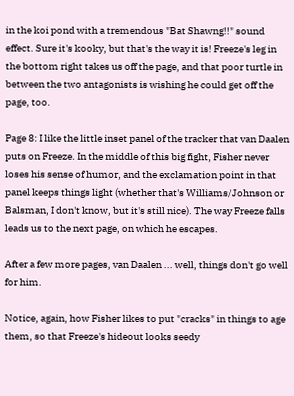in the koi pond with a tremendous "Bat Shawng!!" sound effect. Sure it's kooky, but that's the way it is! Freeze's leg in the bottom right takes us off the page, and that poor turtle in between the two antagonists is wishing he could get off the page, too.

Page 8: I like the little inset panel of the tracker that van Daalen puts on Freeze. In the middle of this big fight, Fisher never loses his sense of humor, and the exclamation point in that panel keeps things light (whether that's Williams/Johnson or Balsman, I don't know, but it's still nice). The way Freeze falls leads us to the next page, on which he escapes.

After a few more pages, van Daalen ... well, things don't go well for him.

Notice, again, how Fisher likes to put "cracks" in things to age them, so that Freeze's hideout looks seedy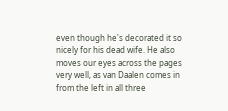even though he's decorated it so nicely for his dead wife. He also moves our eyes across the pages very well, as van Daalen comes in from the left in all three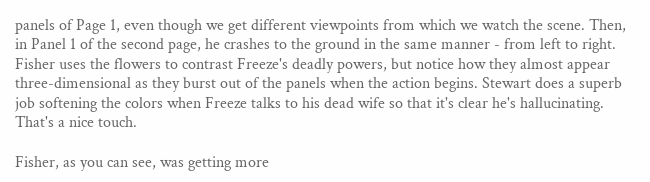panels of Page 1, even though we get different viewpoints from which we watch the scene. Then, in Panel 1 of the second page, he crashes to the ground in the same manner - from left to right. Fisher uses the flowers to contrast Freeze's deadly powers, but notice how they almost appear three-dimensional as they burst out of the panels when the action begins. Stewart does a superb job softening the colors when Freeze talks to his dead wife so that it's clear he's hallucinating. That's a nice touch.

Fisher, as you can see, was getting more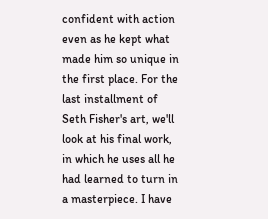confident with action even as he kept what made him so unique in the first place. For the last installment of Seth Fisher's art, we'll look at his final work, in which he uses all he had learned to turn in a masterpiece. I have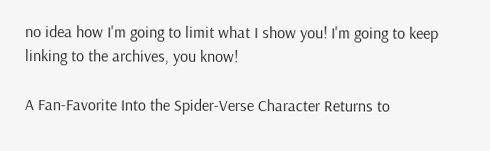no idea how I'm going to limit what I show you! I'm going to keep linking to the archives, you know!

A Fan-Favorite Into the Spider-Verse Character Returns to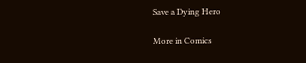Save a Dying Hero

More in Comics